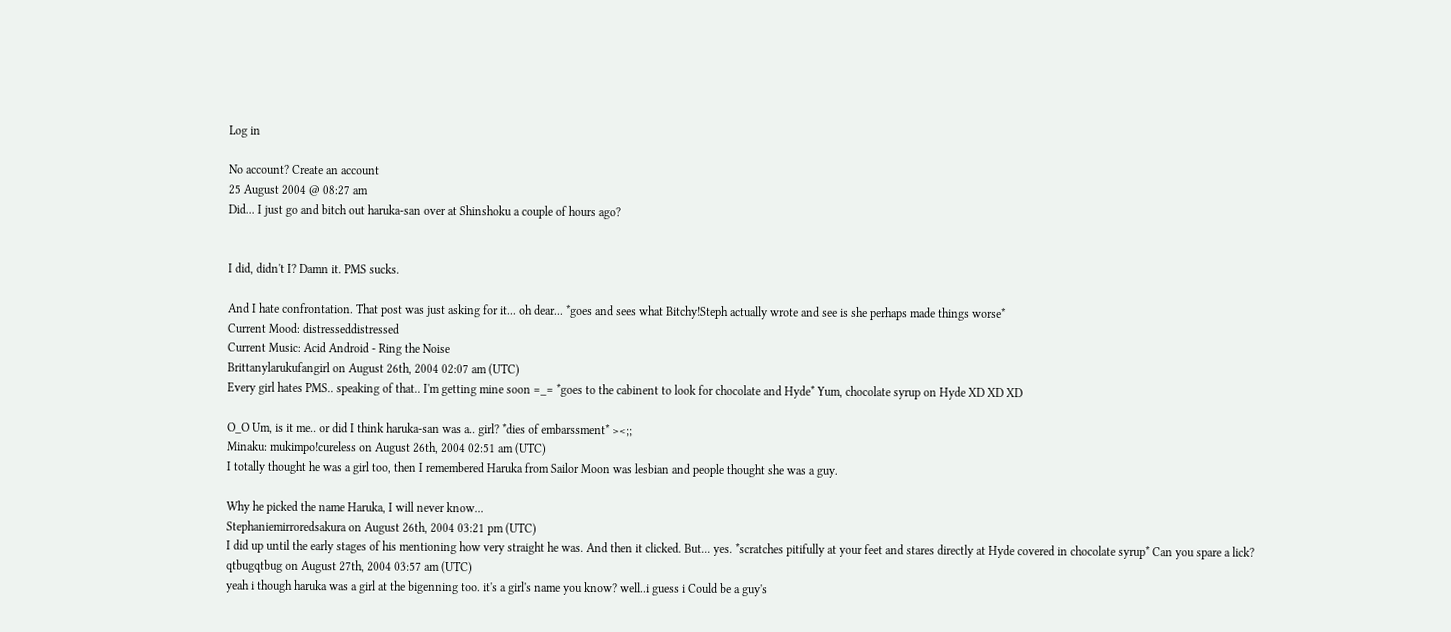Log in

No account? Create an account
25 August 2004 @ 08:27 am
Did... I just go and bitch out haruka-san over at Shinshoku a couple of hours ago?


I did, didn't I? Damn it. PMS sucks.

And I hate confrontation. That post was just asking for it... oh dear... *goes and sees what Bitchy!Steph actually wrote and see is she perhaps made things worse*
Current Mood: distresseddistressed
Current Music: Acid Android - Ring the Noise
Brittanylarukufangirl on August 26th, 2004 02:07 am (UTC)
Every girl hates PMS.. speaking of that.. I'm getting mine soon =_= *goes to the cabinent to look for chocolate and Hyde* Yum, chocolate syrup on Hyde XD XD XD

O_O Um, is it me.. or did I think haruka-san was a.. girl? *dies of embarssment* ><;;
Minaku: mukimpo!cureless on August 26th, 2004 02:51 am (UTC)
I totally thought he was a girl too, then I remembered Haruka from Sailor Moon was lesbian and people thought she was a guy.

Why he picked the name Haruka, I will never know...
Stephaniemirroredsakura on August 26th, 2004 03:21 pm (UTC)
I did up until the early stages of his mentioning how very straight he was. And then it clicked. But... yes. *scratches pitifully at your feet and stares directly at Hyde covered in chocolate syrup* Can you spare a lick?
qtbugqtbug on August 27th, 2004 03:57 am (UTC)
yeah i though haruka was a girl at the bigenning too. it's a girl's name you know? well..i guess i Could be a guy's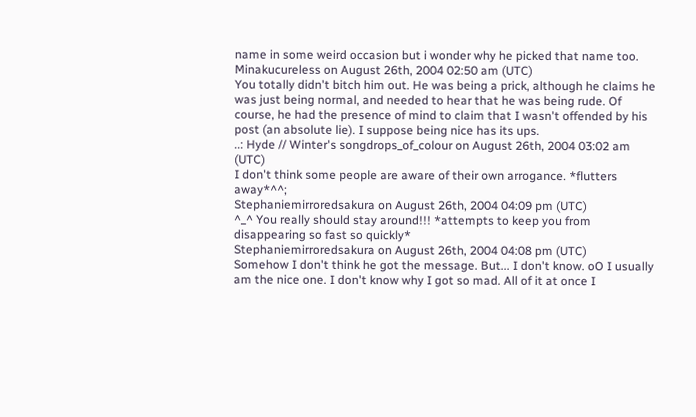name in some weird occasion but i wonder why he picked that name too.
Minakucureless on August 26th, 2004 02:50 am (UTC)
You totally didn't bitch him out. He was being a prick, although he claims he was just being normal, and needed to hear that he was being rude. Of course, he had the presence of mind to claim that I wasn't offended by his post (an absolute lie). I suppose being nice has its ups.
..: Hyde // Winter's songdrops_of_colour on August 26th, 2004 03:02 am (UTC)
I don't think some people are aware of their own arrogance. *flutters away*^^;
Stephaniemirroredsakura on August 26th, 2004 04:09 pm (UTC)
^_^ You really should stay around!!! *attempts to keep you from disappearing so fast so quickly*
Stephaniemirroredsakura on August 26th, 2004 04:08 pm (UTC)
Somehow I don't think he got the message. But... I don't know. oO I usually am the nice one. I don't know why I got so mad. All of it at once I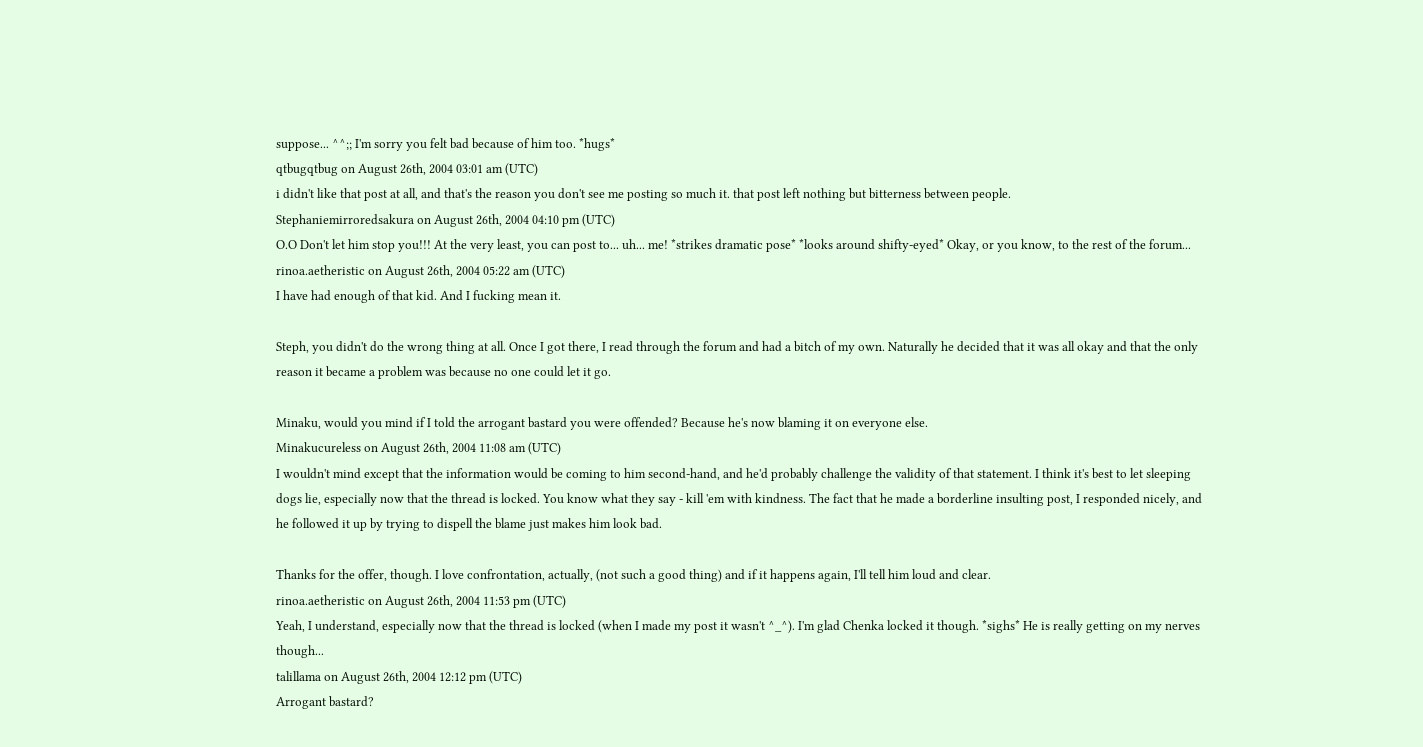suppose... ^^;; I'm sorry you felt bad because of him too. *hugs*
qtbugqtbug on August 26th, 2004 03:01 am (UTC)
i didn't like that post at all, and that's the reason you don't see me posting so much it. that post left nothing but bitterness between people.
Stephaniemirroredsakura on August 26th, 2004 04:10 pm (UTC)
O.O Don't let him stop you!!! At the very least, you can post to... uh... me! *strikes dramatic pose* *looks around shifty-eyed* Okay, or you know, to the rest of the forum...
rinoa.aetheristic on August 26th, 2004 05:22 am (UTC)
I have had enough of that kid. And I fucking mean it.

Steph, you didn't do the wrong thing at all. Once I got there, I read through the forum and had a bitch of my own. Naturally he decided that it was all okay and that the only reason it became a problem was because no one could let it go.

Minaku, would you mind if I told the arrogant bastard you were offended? Because he's now blaming it on everyone else.
Minakucureless on August 26th, 2004 11:08 am (UTC)
I wouldn't mind except that the information would be coming to him second-hand, and he'd probably challenge the validity of that statement. I think it's best to let sleeping dogs lie, especially now that the thread is locked. You know what they say - kill 'em with kindness. The fact that he made a borderline insulting post, I responded nicely, and he followed it up by trying to dispell the blame just makes him look bad.

Thanks for the offer, though. I love confrontation, actually, (not such a good thing) and if it happens again, I'll tell him loud and clear.
rinoa.aetheristic on August 26th, 2004 11:53 pm (UTC)
Yeah, I understand, especially now that the thread is locked (when I made my post it wasn't ^_^). I'm glad Chenka locked it though. *sighs* He is really getting on my nerves though...
talillama on August 26th, 2004 12:12 pm (UTC)
Arrogant bastard?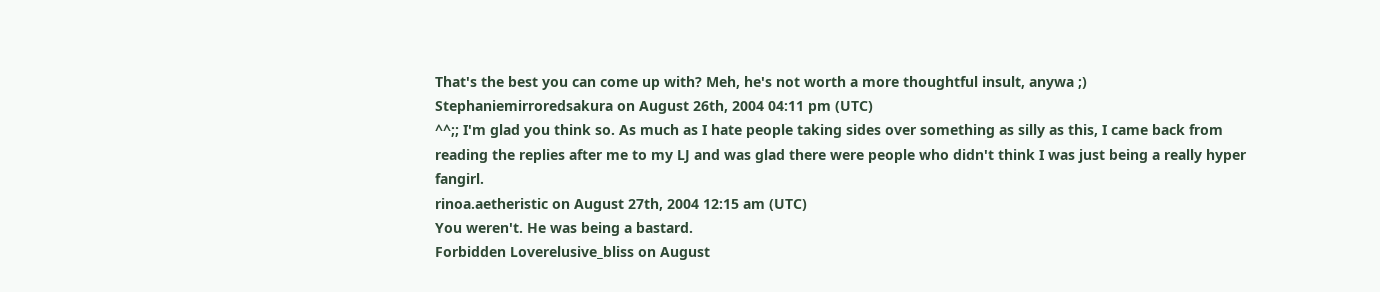That's the best you can come up with? Meh, he's not worth a more thoughtful insult, anywa ;)
Stephaniemirroredsakura on August 26th, 2004 04:11 pm (UTC)
^^;; I'm glad you think so. As much as I hate people taking sides over something as silly as this, I came back from reading the replies after me to my LJ and was glad there were people who didn't think I was just being a really hyper fangirl.
rinoa.aetheristic on August 27th, 2004 12:15 am (UTC)
You weren't. He was being a bastard.
Forbidden Loverelusive_bliss on August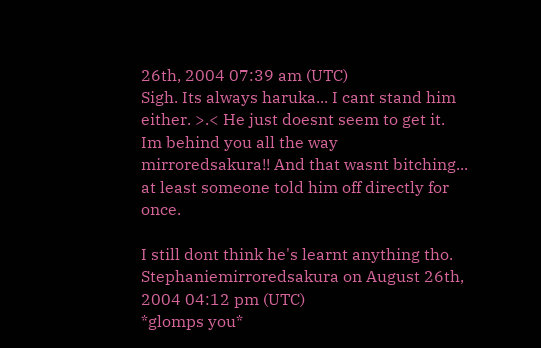26th, 2004 07:39 am (UTC)
Sigh. Its always haruka... I cant stand him either. >.< He just doesnt seem to get it. Im behind you all the way mirroredsakura!! And that wasnt bitching... at least someone told him off directly for once.

I still dont think he's learnt anything tho.
Stephaniemirroredsakura on August 26th, 2004 04:12 pm (UTC)
*glomps you*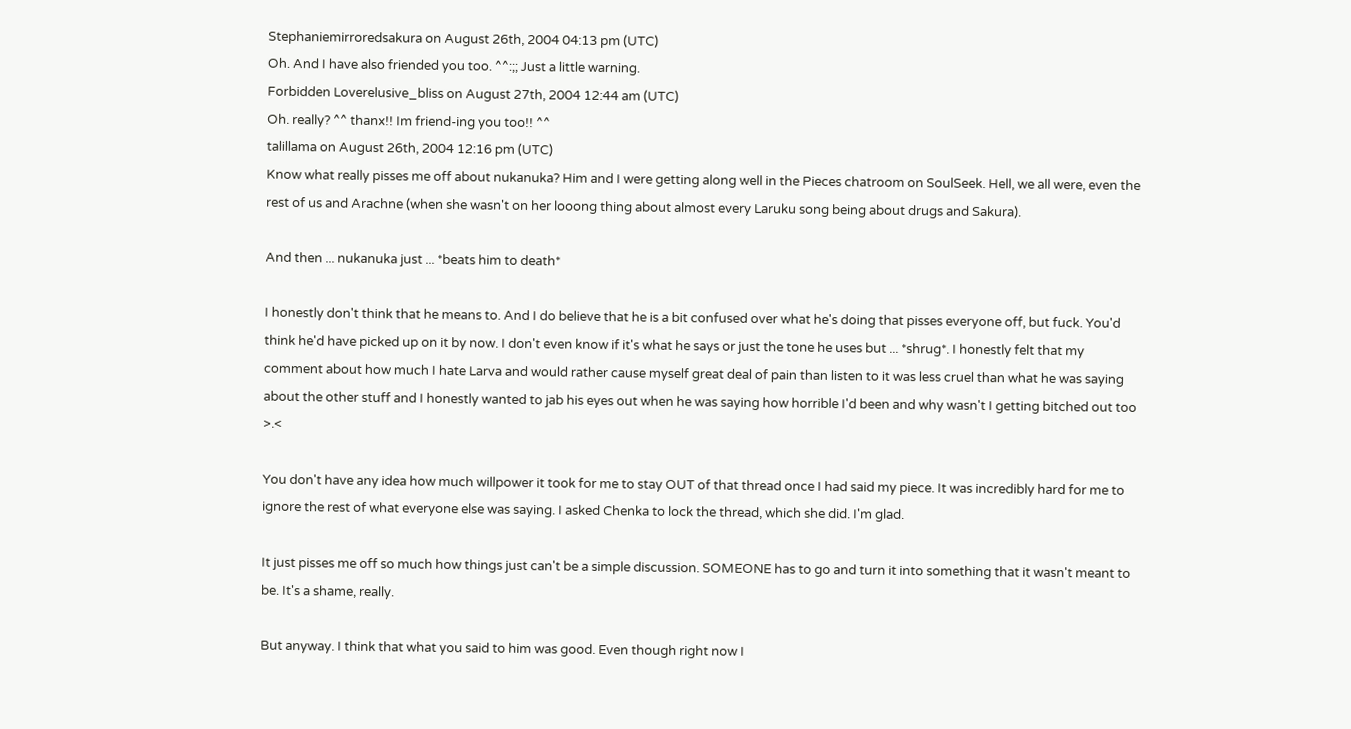Stephaniemirroredsakura on August 26th, 2004 04:13 pm (UTC)
Oh. And I have also friended you too. ^^:;; Just a little warning.
Forbidden Loverelusive_bliss on August 27th, 2004 12:44 am (UTC)
Oh. really? ^^ thanx!! Im friend-ing you too!! ^^
talillama on August 26th, 2004 12:16 pm (UTC)
Know what really pisses me off about nukanuka? Him and I were getting along well in the Pieces chatroom on SoulSeek. Hell, we all were, even the rest of us and Arachne (when she wasn't on her looong thing about almost every Laruku song being about drugs and Sakura).

And then ... nukanuka just ... *beats him to death*

I honestly don't think that he means to. And I do believe that he is a bit confused over what he's doing that pisses everyone off, but fuck. You'd think he'd have picked up on it by now. I don't even know if it's what he says or just the tone he uses but ... *shrug*. I honestly felt that my comment about how much I hate Larva and would rather cause myself great deal of pain than listen to it was less cruel than what he was saying about the other stuff and I honestly wanted to jab his eyes out when he was saying how horrible I'd been and why wasn't I getting bitched out too >.<

You don't have any idea how much willpower it took for me to stay OUT of that thread once I had said my piece. It was incredibly hard for me to ignore the rest of what everyone else was saying. I asked Chenka to lock the thread, which she did. I'm glad.

It just pisses me off so much how things just can't be a simple discussion. SOMEONE has to go and turn it into something that it wasn't meant to be. It's a shame, really.

But anyway. I think that what you said to him was good. Even though right now I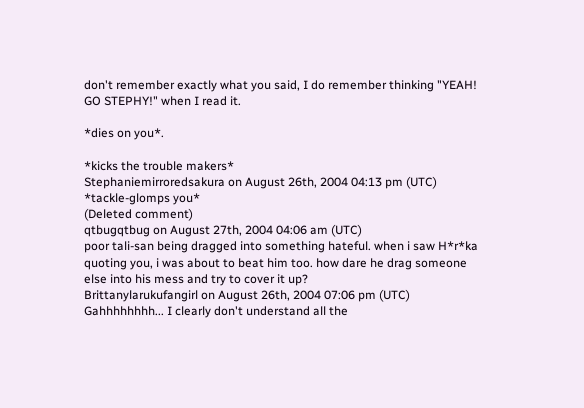don't remember exactly what you said, I do remember thinking "YEAH! GO STEPHY!" when I read it.

*dies on you*.

*kicks the trouble makers*
Stephaniemirroredsakura on August 26th, 2004 04:13 pm (UTC)
*tackle-glomps you*
(Deleted comment)
qtbugqtbug on August 27th, 2004 04:06 am (UTC)
poor tali-san being dragged into something hateful. when i saw H*r*ka quoting you, i was about to beat him too. how dare he drag someone else into his mess and try to cover it up?
Brittanylarukufangirl on August 26th, 2004 07:06 pm (UTC)
Gahhhhhhhh... I clearly don't understand all the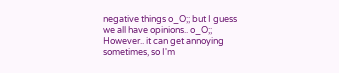negative things o_O;; but I guess we all have opinions.. o_O;; However.. it can get annoying sometimes, so I'm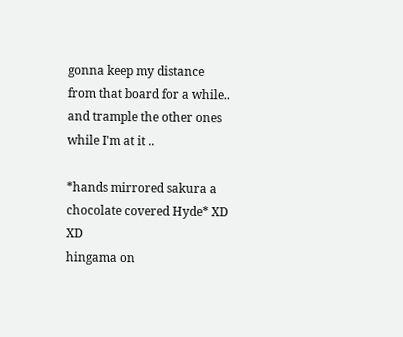gonna keep my distance from that board for a while.. and trample the other ones while I'm at it ..

*hands mirrored sakura a chocolate covered Hyde* XD XD
hingama on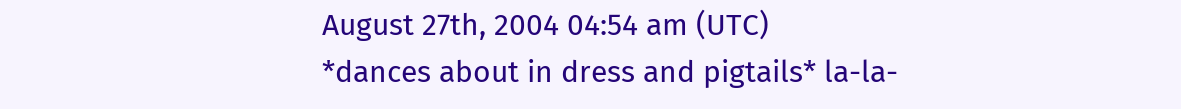August 27th, 2004 04:54 am (UTC)
*dances about in dress and pigtails* la-la-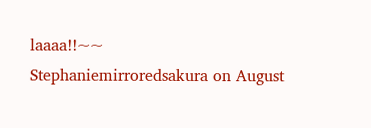laaaa!!~~
Stephaniemirroredsakura on August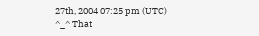27th, 2004 07:25 pm (UTC)
^_^ That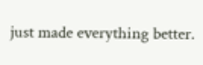just made everything better.